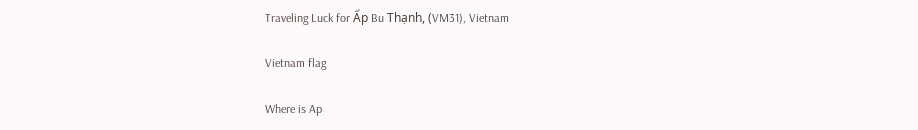Traveling Luck for Ấp Bu Thạnh, (VM31), Vietnam

Vietnam flag

Where is Ap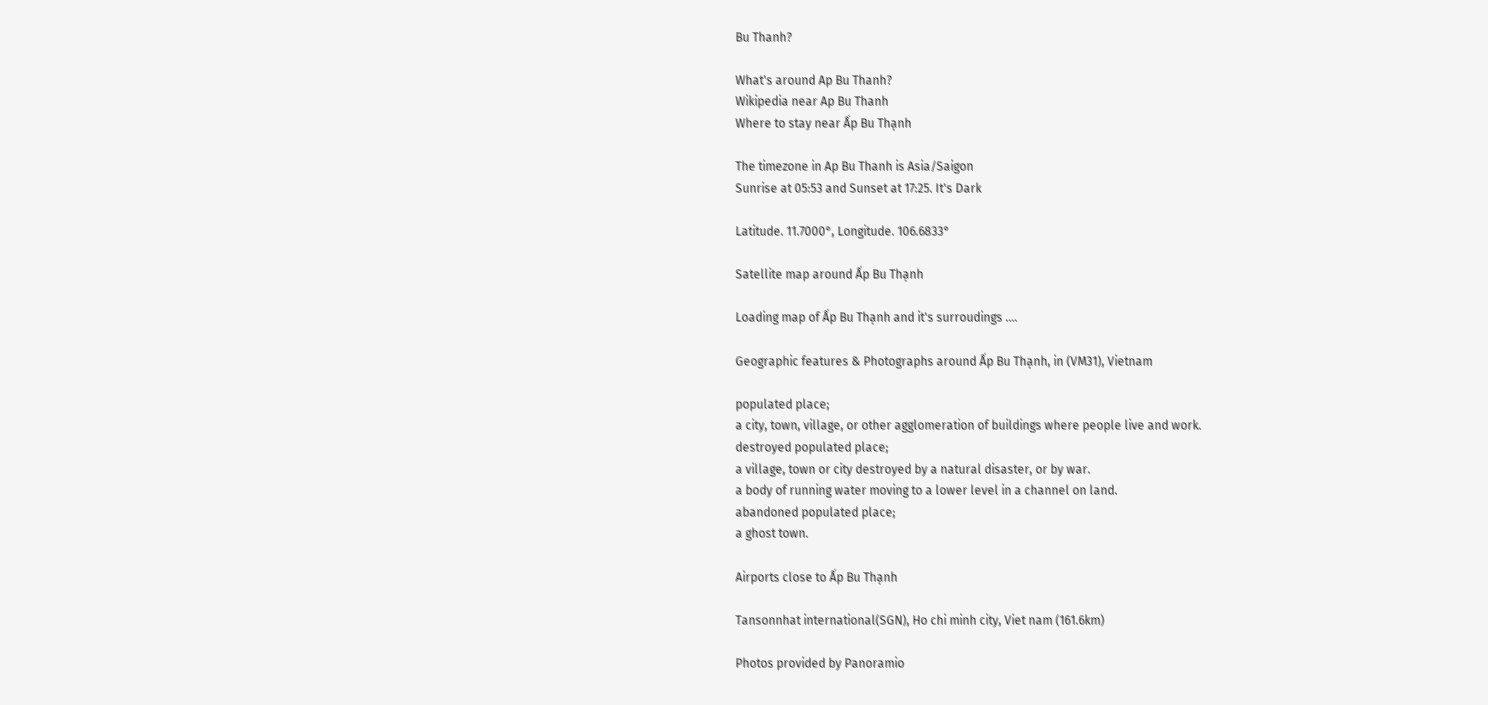Bu Thanh?

What's around Ap Bu Thanh?
Wikipedia near Ap Bu Thanh
Where to stay near Ấp Bu Thạnh

The timezone in Ap Bu Thanh is Asia/Saigon
Sunrise at 05:53 and Sunset at 17:25. It's Dark

Latitude. 11.7000°, Longitude. 106.6833°

Satellite map around Ấp Bu Thạnh

Loading map of Ấp Bu Thạnh and it's surroudings ....

Geographic features & Photographs around Ấp Bu Thạnh, in (VM31), Vietnam

populated place;
a city, town, village, or other agglomeration of buildings where people live and work.
destroyed populated place;
a village, town or city destroyed by a natural disaster, or by war.
a body of running water moving to a lower level in a channel on land.
abandoned populated place;
a ghost town.

Airports close to Ấp Bu Thạnh

Tansonnhat international(SGN), Ho chi minh city, Viet nam (161.6km)

Photos provided by Panoramio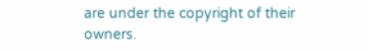are under the copyright of their owners.